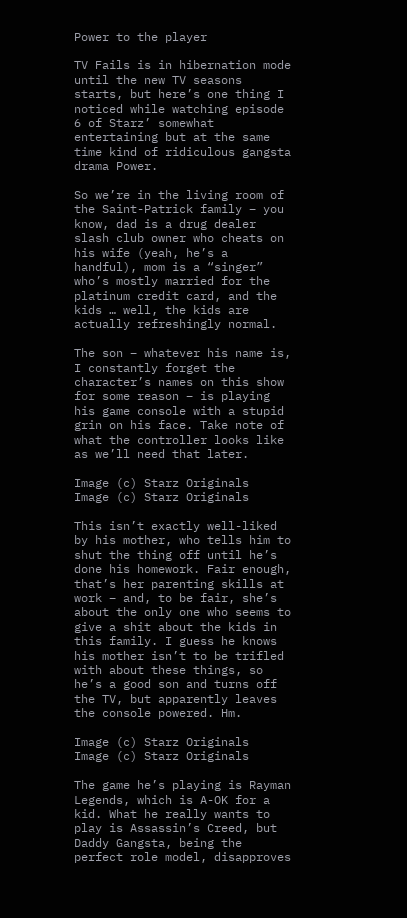Power to the player

TV Fails is in hibernation mode until the new TV seasons starts, but here’s one thing I noticed while watching episode 6 of Starz’ somewhat entertaining but at the same time kind of ridiculous gangsta drama Power.

So we’re in the living room of the Saint-Patrick family – you know, dad is a drug dealer slash club owner who cheats on his wife (yeah, he’s a handful), mom is a “singer” who’s mostly married for the platinum credit card, and the kids … well, the kids are actually refreshingly normal.

The son – whatever his name is, I constantly forget the character’s names on this show for some reason – is playing his game console with a stupid grin on his face. Take note of what the controller looks like as we’ll need that later.

Image (c) Starz Originals
Image (c) Starz Originals

This isn’t exactly well-liked by his mother, who tells him to shut the thing off until he’s done his homework. Fair enough, that’s her parenting skills at work – and, to be fair, she’s about the only one who seems to give a shit about the kids in this family. I guess he knows his mother isn’t to be trifled with about these things, so he’s a good son and turns off the TV, but apparently leaves the console powered. Hm.

Image (c) Starz Originals
Image (c) Starz Originals

The game he’s playing is Rayman Legends, which is A-OK for a kid. What he really wants to play is Assassin’s Creed, but Daddy Gangsta, being the perfect role model, disapproves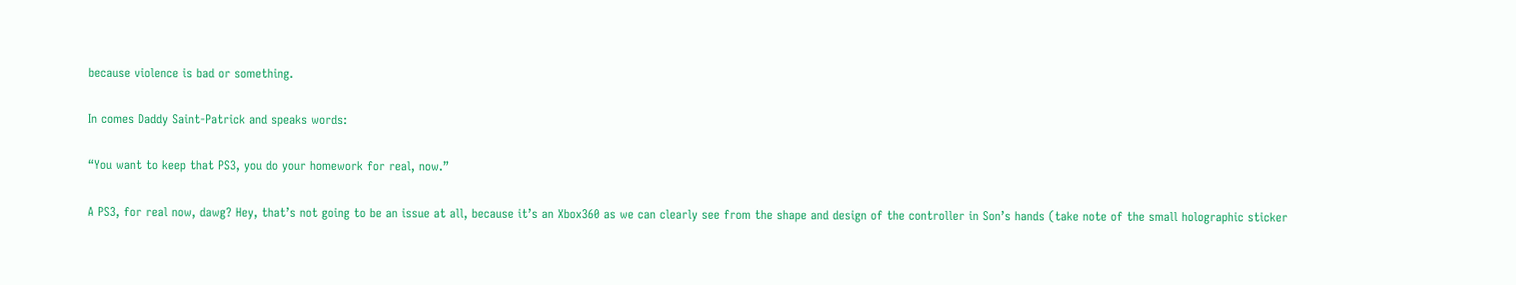because violence is bad or something.

In comes Daddy Saint-Patrick and speaks words:

“You want to keep that PS3, you do your homework for real, now.”

A PS3, for real now, dawg? Hey, that’s not going to be an issue at all, because it’s an Xbox360 as we can clearly see from the shape and design of the controller in Son’s hands (take note of the small holographic sticker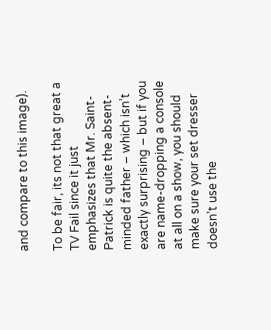and compare to this image).

To be fair, its not that great a TV Fail since it just emphasizes that Mr. Saint-Patrick is quite the absent-minded father – which isn’t exactly surprising – but if you are name-dropping a console at all on a show, you should make sure your set dresser doesn’t use the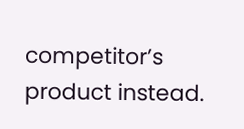competitor’s product instead.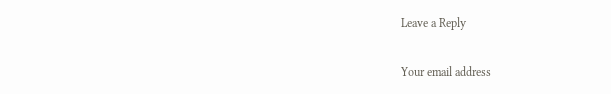Leave a Reply

Your email address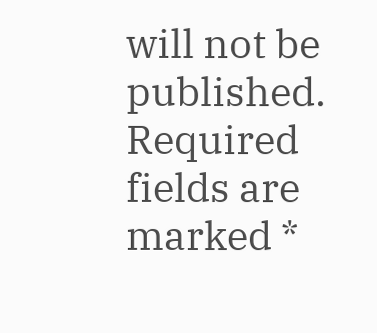will not be published. Required fields are marked *